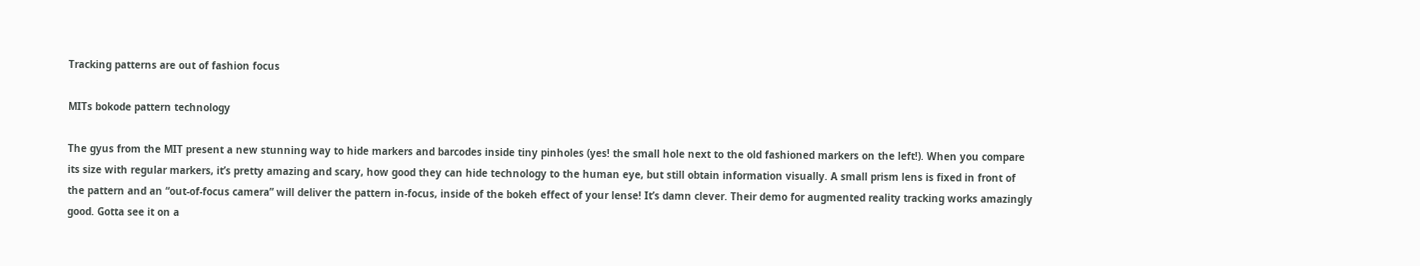Tracking patterns are out of fashion focus

MITs bokode pattern technology

The gyus from the MIT present a new stunning way to hide markers and barcodes inside tiny pinholes (yes! the small hole next to the old fashioned markers on the left!). When you compare its size with regular markers, it’s pretty amazing and scary, how good they can hide technology to the human eye, but still obtain information visually. A small prism lens is fixed in front of the pattern and an “out-of-focus camera” will deliver the pattern in-focus, inside of the bokeh effect of your lense! It’s damn clever. Their demo for augmented reality tracking works amazingly good. Gotta see it on a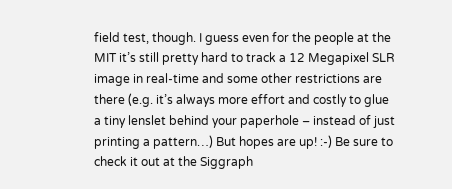field test, though. I guess even for the people at the MIT it’s still pretty hard to track a 12 Megapixel SLR image in real-time and some other restrictions are there (e.g. it’s always more effort and costly to glue a tiny lenslet behind your paperhole – instead of just printing a pattern…) But hopes are up! :-) Be sure to check it out at the Siggraph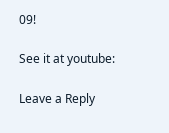09!

See it at youtube:

Leave a Reply